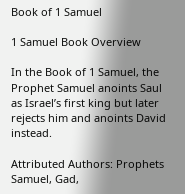Book of 1 Samuel

1 Samuel Book Overview

In the Book of 1 Samuel, the Prophet Samuel anoints Saul as Israel’s first king but later rejects him and anoints David instead.

Attributed Authors: Prophets Samuel, Gad,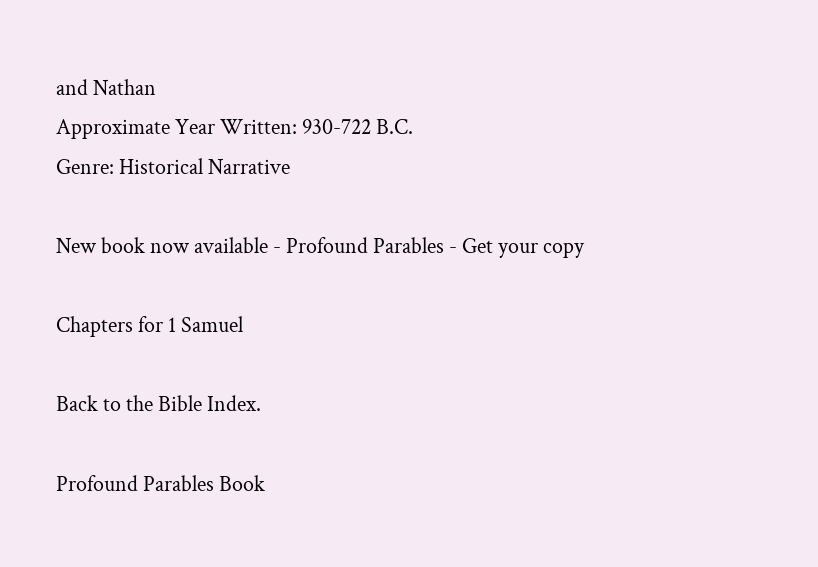and Nathan
Approximate Year Written: 930-722 B.C.
Genre: Historical Narrative

New book now available - Profound Parables - Get your copy

Chapters for 1 Samuel

Back to the Bible Index.

Profound Parables Book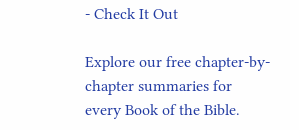- Check It Out

Explore our free chapter-by-chapter summaries for every Book of the Bible.